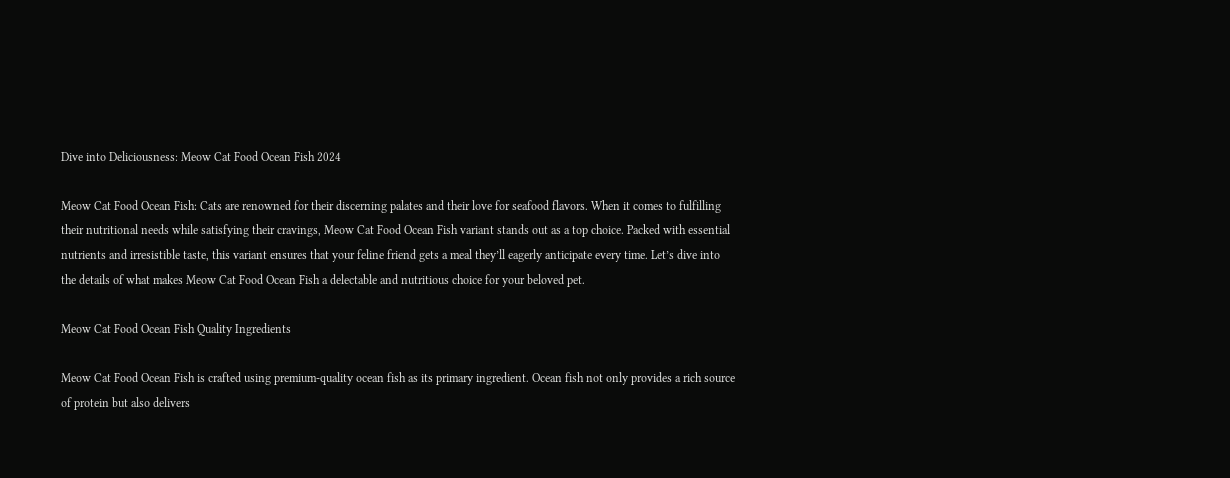Dive into Deliciousness: Meow Cat Food Ocean Fish 2024

Meow Cat Food Ocean Fish: Cats are renowned for their discerning palates and their love for seafood flavors. When it comes to fulfilling their nutritional needs while satisfying their cravings, Meow Cat Food Ocean Fish variant stands out as a top choice. Packed with essential nutrients and irresistible taste, this variant ensures that your feline friend gets a meal they’ll eagerly anticipate every time. Let’s dive into the details of what makes Meow Cat Food Ocean Fish a delectable and nutritious choice for your beloved pet.

Meow Cat Food Ocean Fish Quality Ingredients

Meow Cat Food Ocean Fish is crafted using premium-quality ocean fish as its primary ingredient. Ocean fish not only provides a rich source of protein but also delivers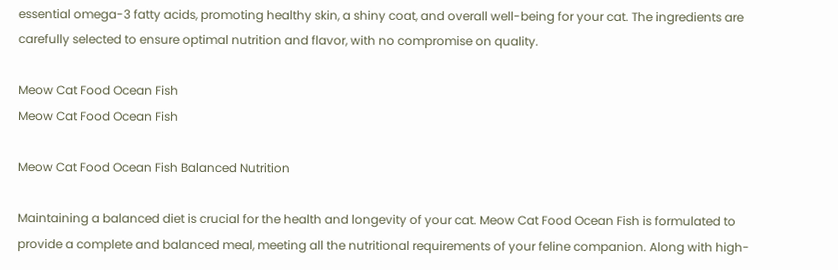essential omega-3 fatty acids, promoting healthy skin, a shiny coat, and overall well-being for your cat. The ingredients are carefully selected to ensure optimal nutrition and flavor, with no compromise on quality.

Meow Cat Food Ocean Fish
Meow Cat Food Ocean Fish

Meow Cat Food Ocean Fish Balanced Nutrition

Maintaining a balanced diet is crucial for the health and longevity of your cat. Meow Cat Food Ocean Fish is formulated to provide a complete and balanced meal, meeting all the nutritional requirements of your feline companion. Along with high-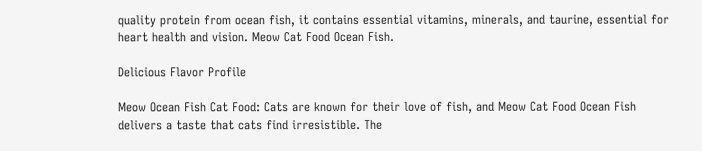quality protein from ocean fish, it contains essential vitamins, minerals, and taurine, essential for heart health and vision. Meow Cat Food Ocean Fish.

Delicious Flavor Profile

Meow Ocean Fish Cat Food: Cats are known for their love of fish, and Meow Cat Food Ocean Fish delivers a taste that cats find irresistible. The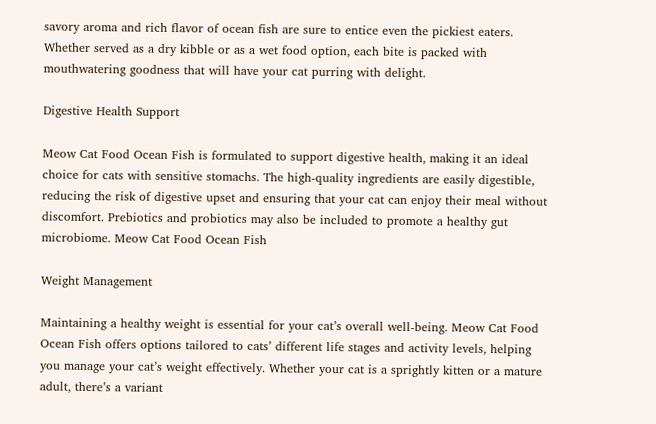savory aroma and rich flavor of ocean fish are sure to entice even the pickiest eaters. Whether served as a dry kibble or as a wet food option, each bite is packed with mouthwatering goodness that will have your cat purring with delight.

Digestive Health Support

Meow Cat Food Ocean Fish is formulated to support digestive health, making it an ideal choice for cats with sensitive stomachs. The high-quality ingredients are easily digestible, reducing the risk of digestive upset and ensuring that your cat can enjoy their meal without discomfort. Prebiotics and probiotics may also be included to promote a healthy gut microbiome. Meow Cat Food Ocean Fish

Weight Management

Maintaining a healthy weight is essential for your cat’s overall well-being. Meow Cat Food Ocean Fish offers options tailored to cats’ different life stages and activity levels, helping you manage your cat’s weight effectively. Whether your cat is a sprightly kitten or a mature adult, there’s a variant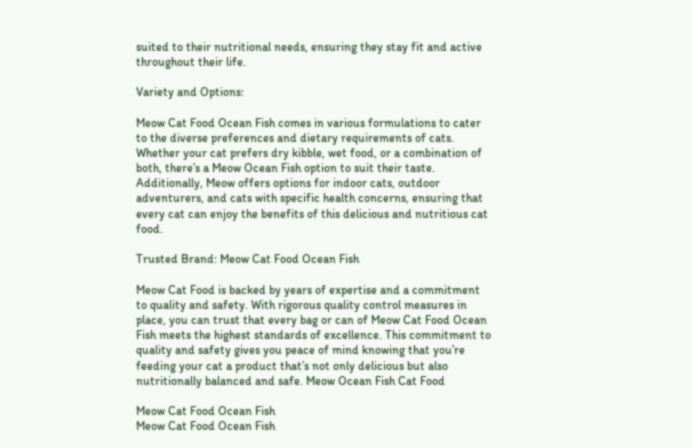suited to their nutritional needs, ensuring they stay fit and active throughout their life.

Variety and Options:

Meow Cat Food Ocean Fish comes in various formulations to cater to the diverse preferences and dietary requirements of cats. Whether your cat prefers dry kibble, wet food, or a combination of both, there’s a Meow Ocean Fish option to suit their taste. Additionally, Meow offers options for indoor cats, outdoor adventurers, and cats with specific health concerns, ensuring that every cat can enjoy the benefits of this delicious and nutritious cat food.

Trusted Brand: Meow Cat Food Ocean Fish

Meow Cat Food is backed by years of expertise and a commitment to quality and safety. With rigorous quality control measures in place, you can trust that every bag or can of Meow Cat Food Ocean Fish meets the highest standards of excellence. This commitment to quality and safety gives you peace of mind knowing that you’re feeding your cat a product that’s not only delicious but also nutritionally balanced and safe. Meow Ocean Fish Cat Food

Meow Cat Food Ocean Fish
Meow Cat Food Ocean Fish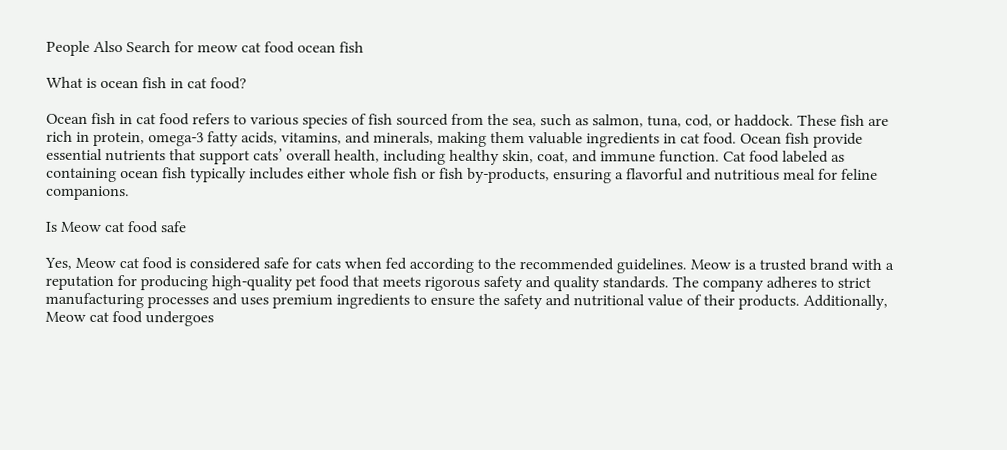People Also Search for meow cat food ocean fish

What is ocean fish in cat food?

Ocean fish in cat food refers to various species of fish sourced from the sea, such as salmon, tuna, cod, or haddock. These fish are rich in protein, omega-3 fatty acids, vitamins, and minerals, making them valuable ingredients in cat food. Ocean fish provide essential nutrients that support cats’ overall health, including healthy skin, coat, and immune function. Cat food labeled as containing ocean fish typically includes either whole fish or fish by-products, ensuring a flavorful and nutritious meal for feline companions.

Is Meow cat food safe

Yes, Meow cat food is considered safe for cats when fed according to the recommended guidelines. Meow is a trusted brand with a reputation for producing high-quality pet food that meets rigorous safety and quality standards. The company adheres to strict manufacturing processes and uses premium ingredients to ensure the safety and nutritional value of their products. Additionally, Meow cat food undergoes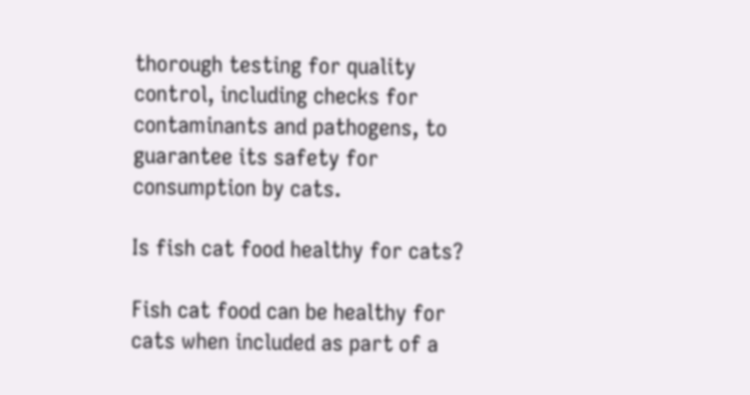thorough testing for quality control, including checks for contaminants and pathogens, to guarantee its safety for consumption by cats.

Is fish cat food healthy for cats?

Fish cat food can be healthy for cats when included as part of a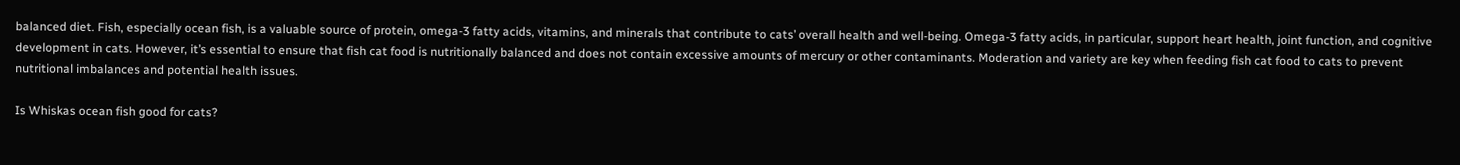balanced diet. Fish, especially ocean fish, is a valuable source of protein, omega-3 fatty acids, vitamins, and minerals that contribute to cats’ overall health and well-being. Omega-3 fatty acids, in particular, support heart health, joint function, and cognitive development in cats. However, it’s essential to ensure that fish cat food is nutritionally balanced and does not contain excessive amounts of mercury or other contaminants. Moderation and variety are key when feeding fish cat food to cats to prevent nutritional imbalances and potential health issues.

Is Whiskas ocean fish good for cats?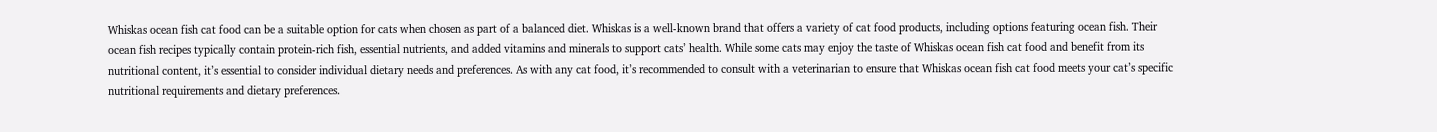Whiskas ocean fish cat food can be a suitable option for cats when chosen as part of a balanced diet. Whiskas is a well-known brand that offers a variety of cat food products, including options featuring ocean fish. Their ocean fish recipes typically contain protein-rich fish, essential nutrients, and added vitamins and minerals to support cats’ health. While some cats may enjoy the taste of Whiskas ocean fish cat food and benefit from its nutritional content, it’s essential to consider individual dietary needs and preferences. As with any cat food, it’s recommended to consult with a veterinarian to ensure that Whiskas ocean fish cat food meets your cat’s specific nutritional requirements and dietary preferences.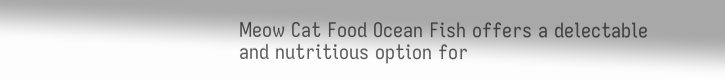Meow Cat Food Ocean Fish offers a delectable and nutritious option for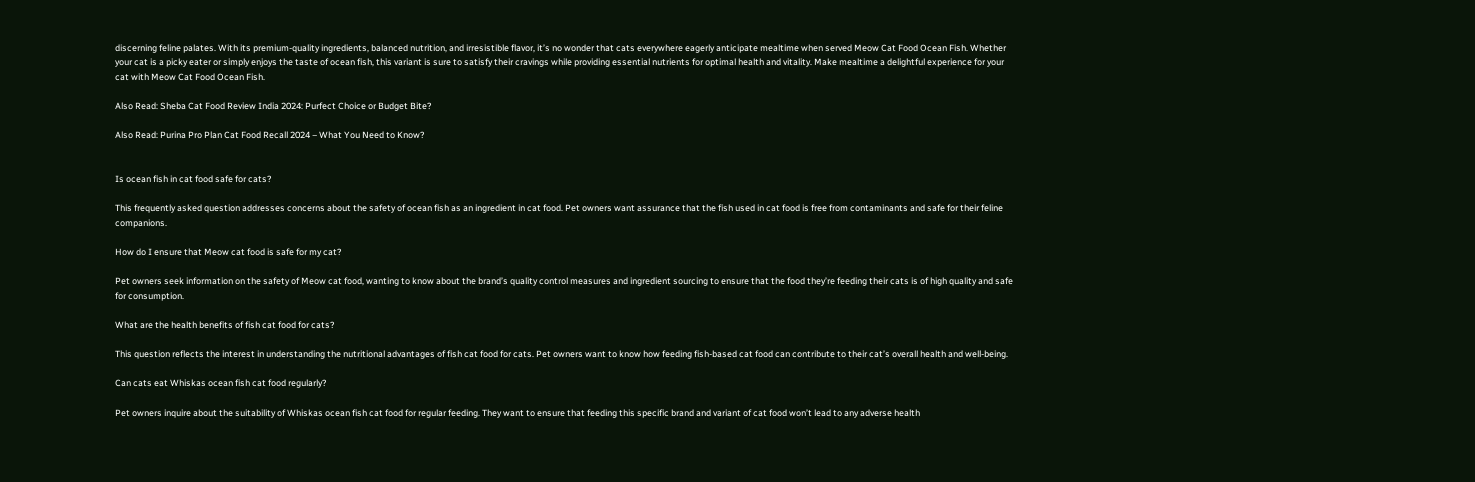discerning feline palates. With its premium-quality ingredients, balanced nutrition, and irresistible flavor, it’s no wonder that cats everywhere eagerly anticipate mealtime when served Meow Cat Food Ocean Fish. Whether your cat is a picky eater or simply enjoys the taste of ocean fish, this variant is sure to satisfy their cravings while providing essential nutrients for optimal health and vitality. Make mealtime a delightful experience for your cat with Meow Cat Food Ocean Fish.

Also Read: Sheba Cat Food Review India 2024: Purfect Choice or Budget Bite?

Also Read: Purina Pro Plan Cat Food Recall 2024 – What You Need to Know?


Is ocean fish in cat food safe for cats?

This frequently asked question addresses concerns about the safety of ocean fish as an ingredient in cat food. Pet owners want assurance that the fish used in cat food is free from contaminants and safe for their feline companions.

How do I ensure that Meow cat food is safe for my cat?

Pet owners seek information on the safety of Meow cat food, wanting to know about the brand’s quality control measures and ingredient sourcing to ensure that the food they’re feeding their cats is of high quality and safe for consumption.

What are the health benefits of fish cat food for cats?

This question reflects the interest in understanding the nutritional advantages of fish cat food for cats. Pet owners want to know how feeding fish-based cat food can contribute to their cat’s overall health and well-being.

Can cats eat Whiskas ocean fish cat food regularly?

Pet owners inquire about the suitability of Whiskas ocean fish cat food for regular feeding. They want to ensure that feeding this specific brand and variant of cat food won’t lead to any adverse health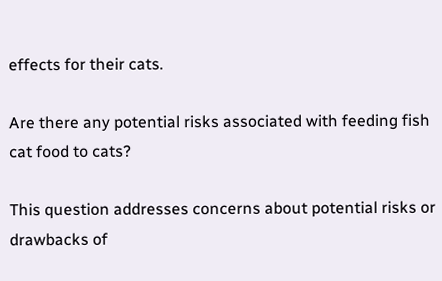effects for their cats.

Are there any potential risks associated with feeding fish cat food to cats?

This question addresses concerns about potential risks or drawbacks of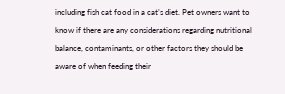including fish cat food in a cat’s diet. Pet owners want to know if there are any considerations regarding nutritional balance, contaminants, or other factors they should be aware of when feeding their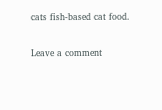cats fish-based cat food.

Leave a comment